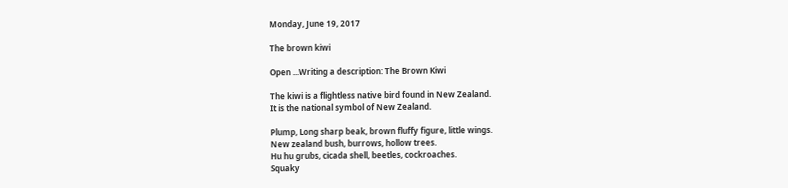Monday, June 19, 2017

The brown kiwi

Open ...Writing a description: The Brown Kiwi

The kiwi is a flightless native bird found in New Zealand.
It is the national symbol of New Zealand.

Plump, Long sharp beak, brown fluffy figure, little wings.
New zealand bush, burrows, hollow trees.
Hu hu grubs, cicada shell, beetles, cockroaches.
Squaky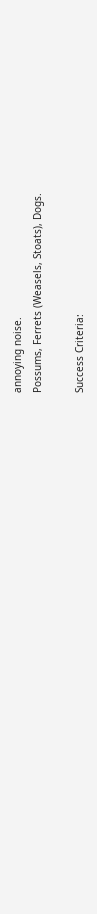annoying noise.
Possums, Ferrets (Weasels, Stoats), Dogs.

Success Criteria: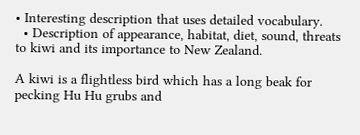• Interesting description that uses detailed vocabulary.
  • Description of appearance, habitat, diet, sound, threats to kiwi and its importance to New Zealand.

A kiwi is a flightless bird which has a long beak for pecking Hu Hu grubs and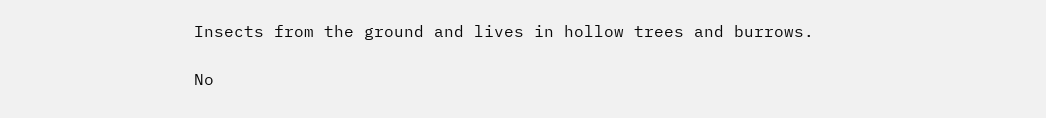Insects from the ground and lives in hollow trees and burrows.

No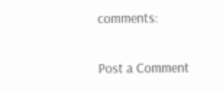comments:

Post a Comment